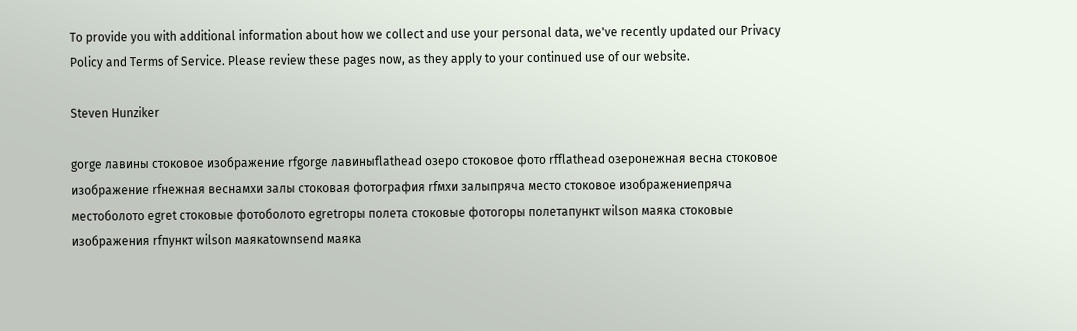To provide you with additional information about how we collect and use your personal data, we've recently updated our Privacy Policy and Terms of Service. Please review these pages now, as they apply to your continued use of our website.

Steven Hunziker

gorge лавины стоковое изображение rfgorge лавиныflathead озеро стоковое фото rfflathead озеронежная весна стоковое изображение rfнежная веснамхи залы стоковая фотография rfмхи залыпряча место стоковое изображениепряча местоболото egret стоковые фотоболото egretгоры полета стоковые фотогоры полетапункт wilson маяка стоковые изображения rfпункт wilson маякаtownsend маяка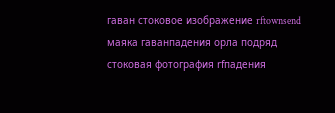гаван стоковое изображение rftownsend маяка гаванпадения орла подряд стоковая фотография rfпадения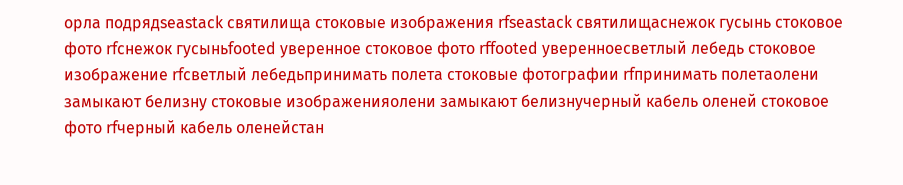орла подрядseastack святилища стоковые изображения rfseastack святилищаснежок гусынь стоковое фото rfснежок гусыньfooted уверенное стоковое фото rffooted уверенноесветлый лебедь стоковое изображение rfсветлый лебедьпринимать полета стоковые фотографии rfпринимать полетаолени замыкают белизну стоковые изображенияолени замыкают белизнучерный кабель оленей стоковое фото rfчерный кабель оленейстан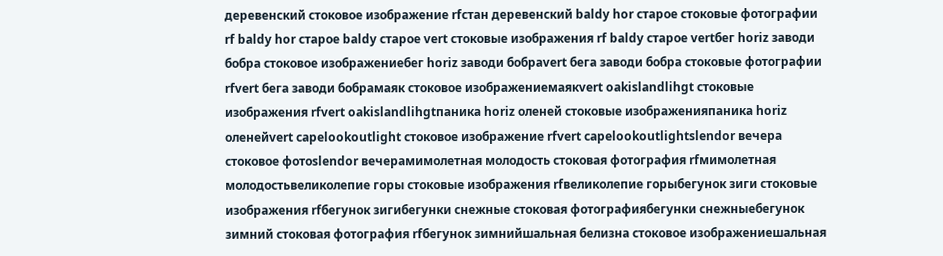деревенский стоковое изображение rfстан деревенский baldy hor старое стоковые фотографии rf baldy hor старое baldy старое vert стоковые изображения rf baldy старое vertбег horiz заводи бобра стоковое изображениебег horiz заводи бобраvert бега заводи бобра стоковые фотографии rfvert бега заводи бобрамаяк стоковое изображениемаякvert oakislandlihgt стоковые изображения rfvert oakislandlihgtпаника horiz оленей стоковые изображенияпаника horiz оленейvert capelookoutlight стоковое изображение rfvert capelookoutlightslendor вечера стоковое фотоslendor вечерамимолетная молодость стоковая фотография rfмимолетная молодостьвеликолепие горы стоковые изображения rfвеликолепие горыбегунок зиги стоковые изображения rfбегунок зигибегунки снежные стоковая фотографиябегунки снежныебегунок зимний стоковая фотография rfбегунок зимнийшальная белизна стоковое изображениешальная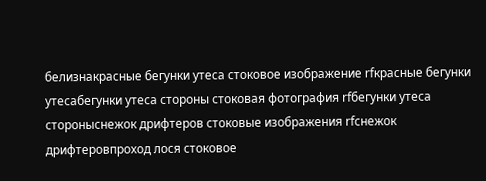белизнакрасные бегунки утеса стоковое изображение rfкрасные бегунки утесабегунки утеса стороны стоковая фотография rfбегунки утеса стороныснежок дрифтеров стоковые изображения rfснежок дрифтеровпроход лося стоковое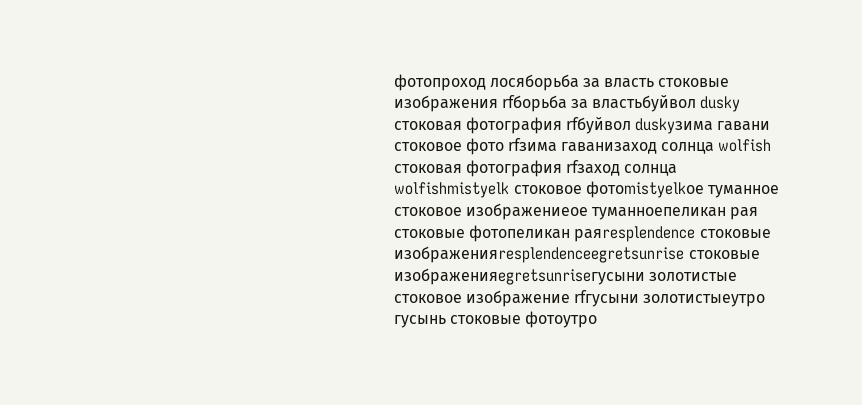фотопроход лосяборьба за власть стоковые изображения rfборьба за властьбуйвол dusky стоковая фотография rfбуйвол duskyзима гавани стоковое фото rfзима гаванизаход солнца wolfish стоковая фотография rfзаход солнца wolfishmistyelk стоковое фотоmistyelkое туманное стоковое изображениеое туманноепеликан рая стоковые фотопеликан раяresplendence стоковые изображенияresplendenceegretsunrise стоковые изображенияegretsunriseгусыни золотистые стоковое изображение rfгусыни золотистыеутро гусынь стоковые фотоутро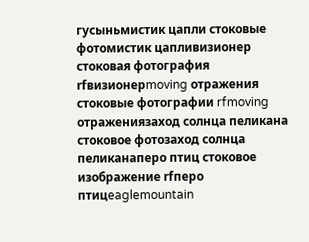гусыньмистик цапли стоковые фотомистик цапливизионер стоковая фотография rfвизионерmoving отражения стоковые фотографии rfmoving отражениязаход солнца пеликана стоковое фотозаход солнца пеликанаперо птиц стоковое изображение rfперо птицeaglemountain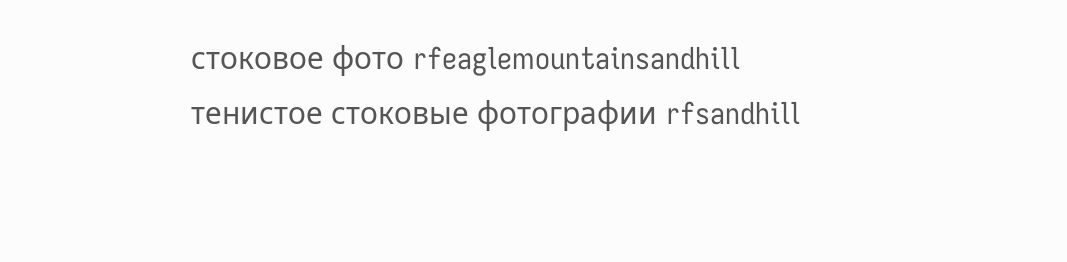стоковое фото rfeaglemountainsandhill тенистое стоковые фотографии rfsandhill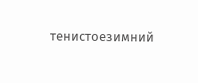тенистоезимний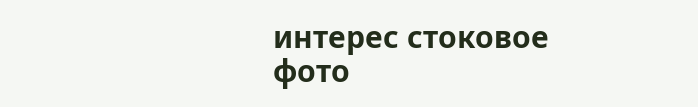интерес стоковое фото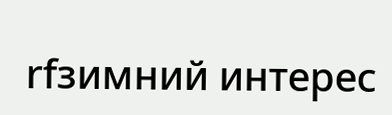rfзимний интерес